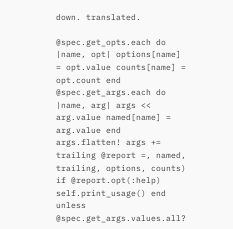down. translated.

@spec.get_opts.each do |name, opt| options[name] = opt.value counts[name] = opt.count end @spec.get_args.each do |name, arg| args << arg.value named[name] = arg.value end args.flatten! args += trailing @report =, named, trailing, options, counts) if @report.opt(:help) self.print_usage() end unless @spec.get_args.values.all?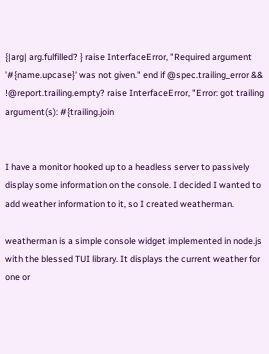{|arg| arg.fulfilled? } raise InterfaceError, "Required argument '#{name.upcase}' was not given." end if @spec.trailing_error && !@report.trailing.empty? raise InterfaceError, "Error: got trailing argument(s): #{trailing.join


I have a monitor hooked up to a headless server to passively display some information on the console. I decided I wanted to add weather information to it, so I created weatherman.

weatherman is a simple console widget implemented in node.js with the blessed TUI library. It displays the current weather for one or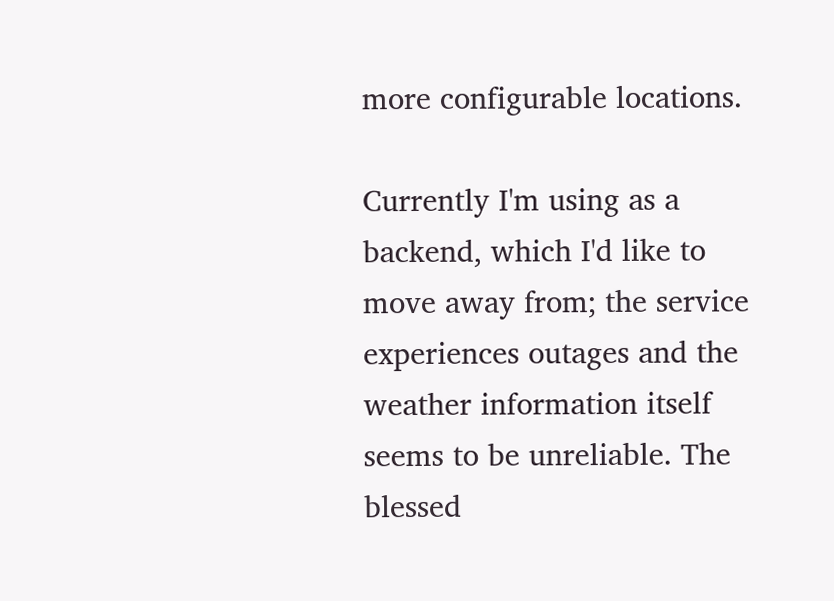more configurable locations.

Currently I'm using as a backend, which I'd like to move away from; the service experiences outages and the weather information itself seems to be unreliable. The blessed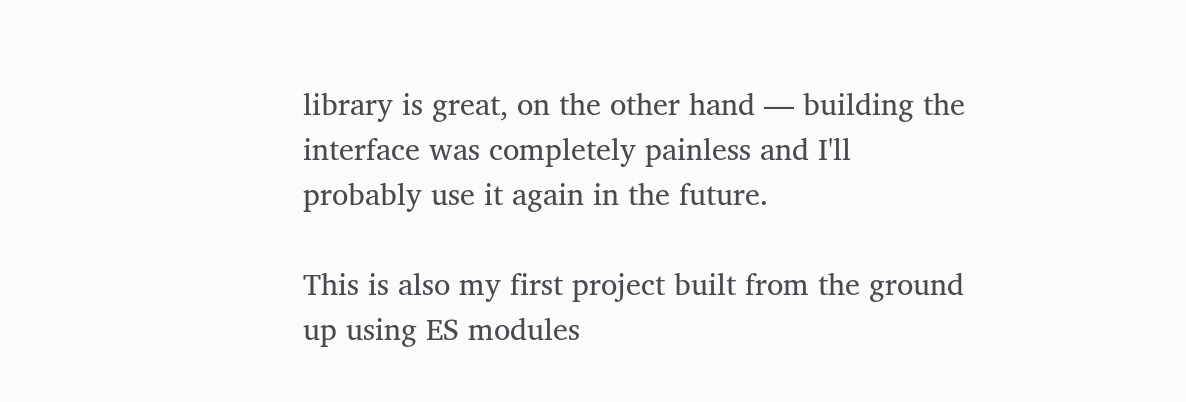library is great, on the other hand — building the interface was completely painless and I'll probably use it again in the future.

This is also my first project built from the ground up using ES modules